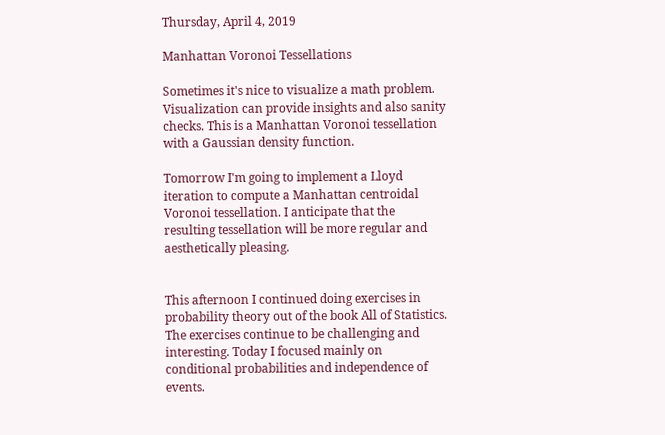Thursday, April 4, 2019

Manhattan Voronoi Tessellations

Sometimes it's nice to visualize a math problem. Visualization can provide insights and also sanity checks. This is a Manhattan Voronoi tessellation with a Gaussian density function.

Tomorrow I'm going to implement a Lloyd iteration to compute a Manhattan centroidal Voronoi tessellation. I anticipate that the resulting tessellation will be more regular and aesthetically pleasing.


This afternoon I continued doing exercises in probability theory out of the book All of Statistics. The exercises continue to be challenging and interesting. Today I focused mainly on conditional probabilities and independence of events.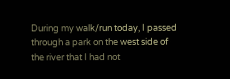During my walk/run today, I passed through a park on the west side of the river that I had not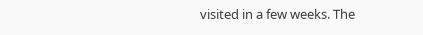visited in a few weeks. The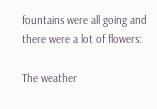fountains were all going and there were a lot of flowers:

The weather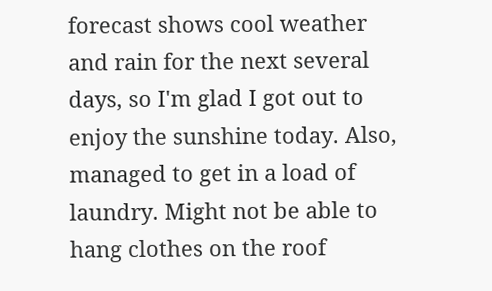forecast shows cool weather and rain for the next several days, so I'm glad I got out to enjoy the sunshine today. Also, managed to get in a load of laundry. Might not be able to hang clothes on the roof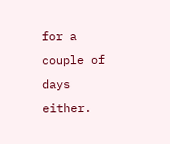for a couple of days either.